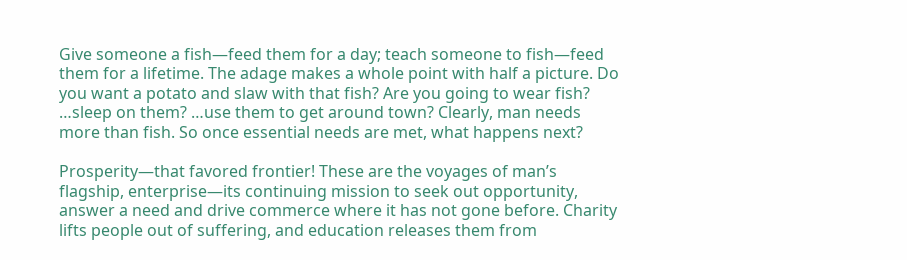Give someone a fish—feed them for a day; teach someone to fish—feed them for a lifetime. The adage makes a whole point with half a picture. Do you want a potato and slaw with that fish? Are you going to wear fish? …sleep on them? …use them to get around town? Clearly, man needs more than fish. So once essential needs are met, what happens next?

Prosperity—that favored frontier! These are the voyages of man’s flagship, enterprise—its continuing mission to seek out opportunity, answer a need and drive commerce where it has not gone before. Charity lifts people out of suffering, and education releases them from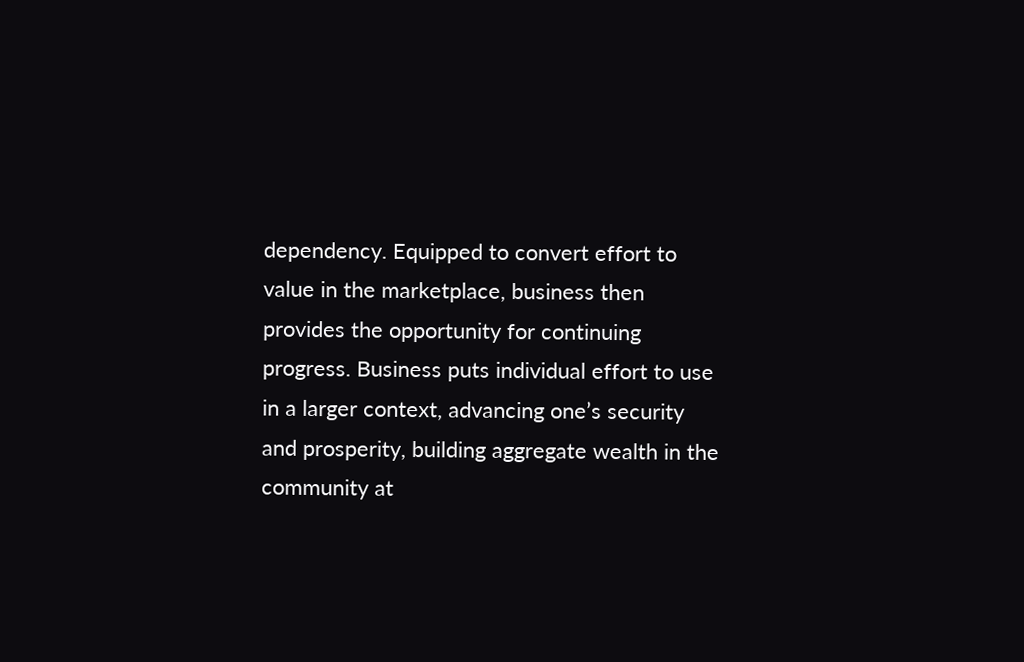dependency. Equipped to convert effort to value in the marketplace, business then provides the opportunity for continuing progress. Business puts individual effort to use in a larger context, advancing one’s security and prosperity, building aggregate wealth in the community at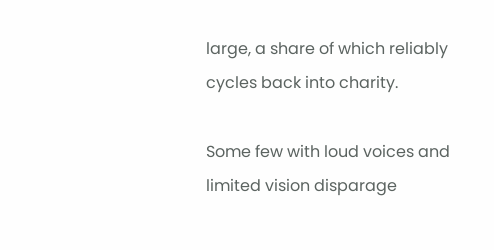large, a share of which reliably cycles back into charity.

Some few with loud voices and limited vision disparage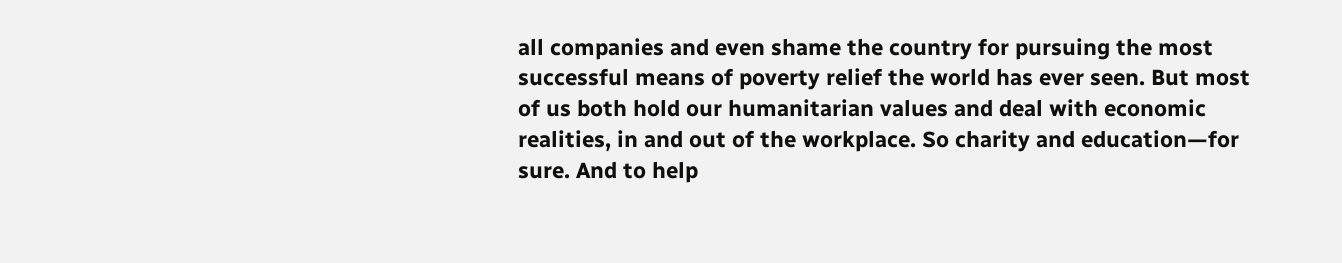all companies and even shame the country for pursuing the most successful means of poverty relief the world has ever seen. But most of us both hold our humanitarian values and deal with economic realities, in and out of the workplace. So charity and education—for sure. And to help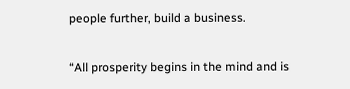people further, build a business.

“All prosperity begins in the mind and is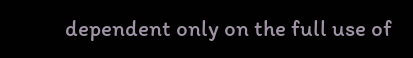dependent only on the full use of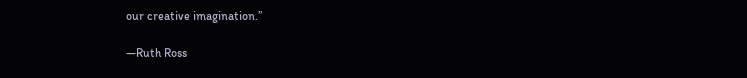our creative imagination.”

—Ruth Ross